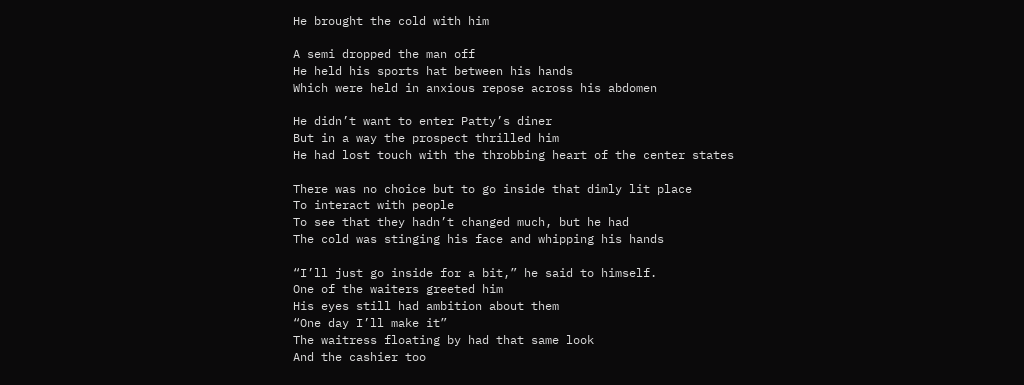He brought the cold with him

A semi dropped the man off
He held his sports hat between his hands
Which were held in anxious repose across his abdomen

He didn’t want to enter Patty’s diner
But in a way the prospect thrilled him
He had lost touch with the throbbing heart of the center states

There was no choice but to go inside that dimly lit place
To interact with people
To see that they hadn’t changed much, but he had
The cold was stinging his face and whipping his hands

“I’ll just go inside for a bit,” he said to himself.
One of the waiters greeted him
His eyes still had ambition about them
“One day I’ll make it”
The waitress floating by had that same look
And the cashier too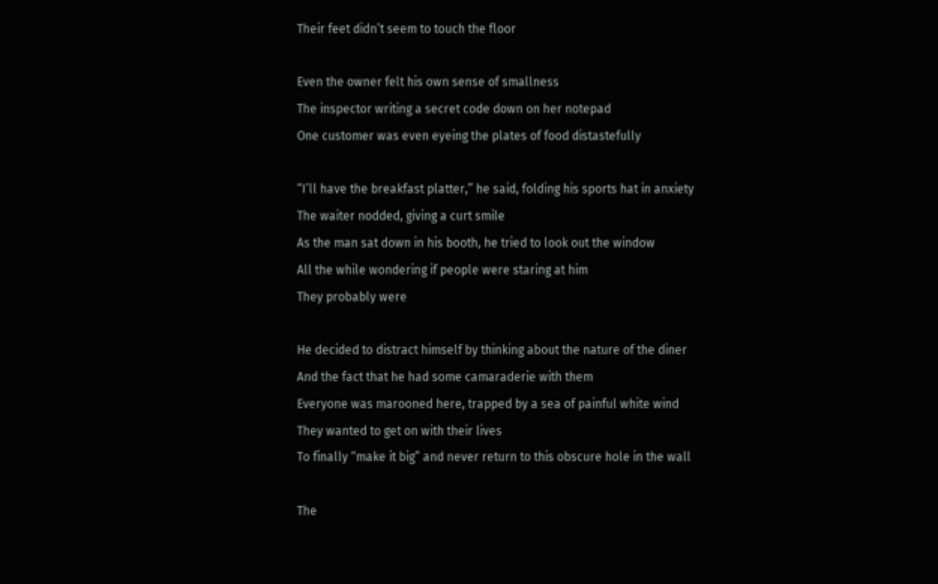Their feet didn’t seem to touch the floor

Even the owner felt his own sense of smallness
The inspector writing a secret code down on her notepad
One customer was even eyeing the plates of food distastefully

“I’ll have the breakfast platter,” he said, folding his sports hat in anxiety
The waiter nodded, giving a curt smile
As the man sat down in his booth, he tried to look out the window
All the while wondering if people were staring at him
They probably were

He decided to distract himself by thinking about the nature of the diner
And the fact that he had some camaraderie with them
Everyone was marooned here, trapped by a sea of painful white wind
They wanted to get on with their lives
To finally “make it big” and never return to this obscure hole in the wall

The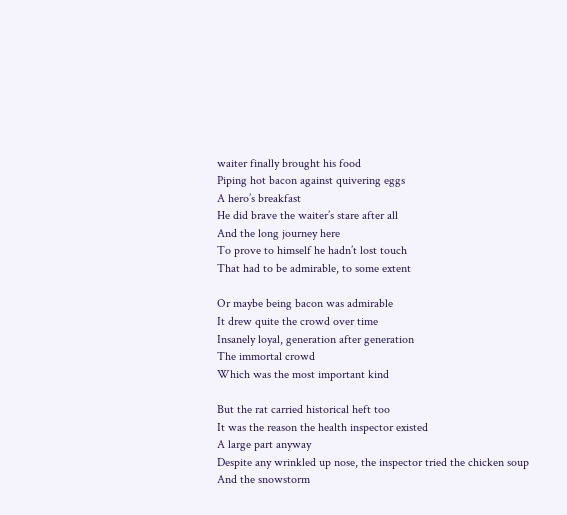waiter finally brought his food
Piping hot bacon against quivering eggs
A hero’s breakfast
He did brave the waiter’s stare after all
And the long journey here
To prove to himself he hadn’t lost touch
That had to be admirable, to some extent

Or maybe being bacon was admirable
It drew quite the crowd over time
Insanely loyal, generation after generation
The immortal crowd
Which was the most important kind

But the rat carried historical heft too
It was the reason the health inspector existed
A large part anyway
Despite any wrinkled up nose, the inspector tried the chicken soup
And the snowstorm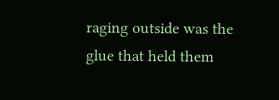raging outside was the glue that held them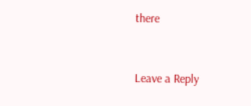there


Leave a Reply